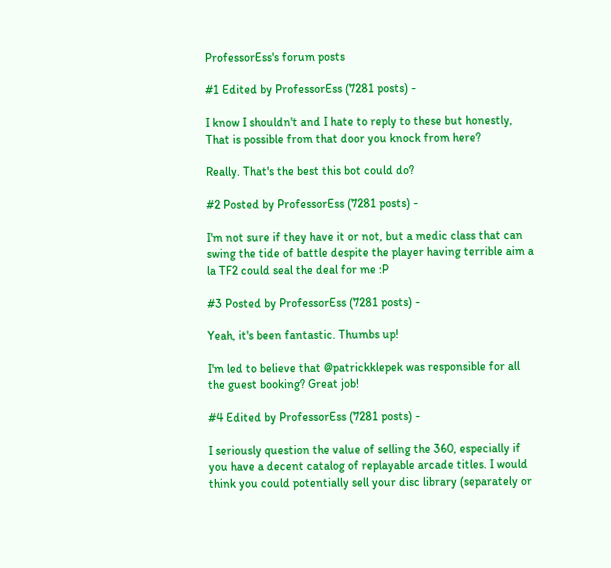ProfessorEss's forum posts

#1 Edited by ProfessorEss (7281 posts) -

I know I shouldn't and I hate to reply to these but honestly, That is possible from that door you knock from here?

Really. That's the best this bot could do?

#2 Posted by ProfessorEss (7281 posts) -

I'm not sure if they have it or not, but a medic class that can swing the tide of battle despite the player having terrible aim a la TF2 could seal the deal for me :P

#3 Posted by ProfessorEss (7281 posts) -

Yeah, it's been fantastic. Thumbs up!

I'm led to believe that @patrickklepek was responsible for all the guest booking? Great job!

#4 Edited by ProfessorEss (7281 posts) -

I seriously question the value of selling the 360, especially if you have a decent catalog of replayable arcade titles. I would think you could potentially sell your disc library (separately or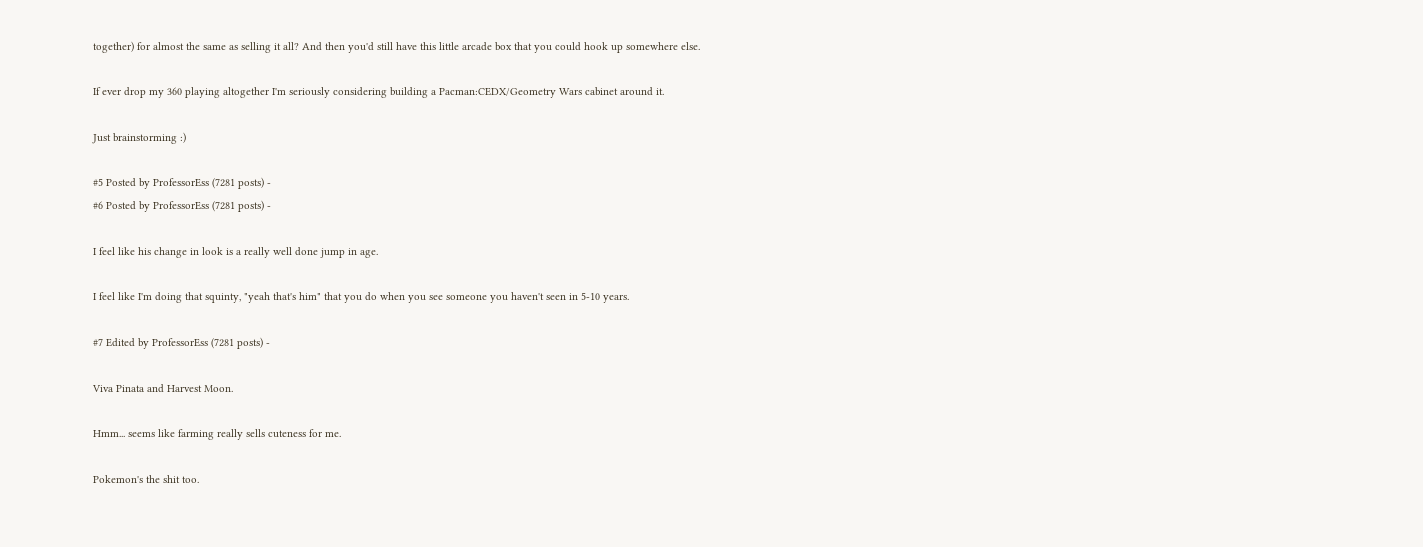together) for almost the same as selling it all? And then you'd still have this little arcade box that you could hook up somewhere else.

If ever drop my 360 playing altogether I'm seriously considering building a Pacman:CEDX/Geometry Wars cabinet around it.

Just brainstorming :)

#5 Posted by ProfessorEss (7281 posts) -
#6 Posted by ProfessorEss (7281 posts) -

I feel like his change in look is a really well done jump in age.

I feel like I'm doing that squinty, "yeah that's him" that you do when you see someone you haven't seen in 5-10 years.

#7 Edited by ProfessorEss (7281 posts) -

Viva Pinata and Harvest Moon.

Hmm... seems like farming really sells cuteness for me.

Pokemon's the shit too.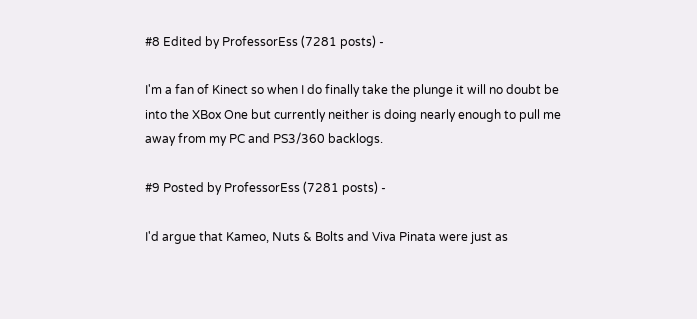#8 Edited by ProfessorEss (7281 posts) -

I'm a fan of Kinect so when I do finally take the plunge it will no doubt be into the XBox One but currently neither is doing nearly enough to pull me away from my PC and PS3/360 backlogs.

#9 Posted by ProfessorEss (7281 posts) -

I'd argue that Kameo, Nuts & Bolts and Viva Pinata were just as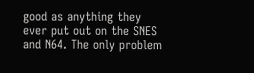good as anything they ever put out on the SNES and N64. The only problem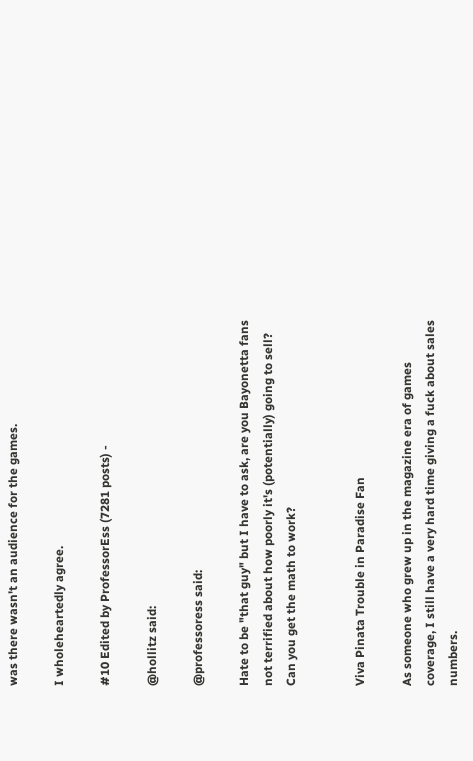was there wasn't an audience for the games.

I wholeheartedly agree.

#10 Edited by ProfessorEss (7281 posts) -

@hollitz said:

@professoress said:

Hate to be "that guy" but I have to ask, are you Bayonetta fans not terrified about how poorly it's (potentially) going to sell? Can you get the math to work?


Viva Pinata Trouble in Paradise Fan

As someone who grew up in the magazine era of games coverage, I still have a very hard time giving a fuck about sales numbers.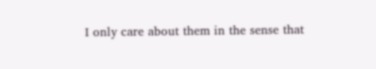I only care about them in the sense that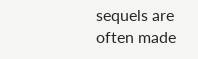sequels are often made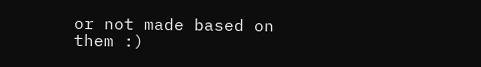or not made based on them :)